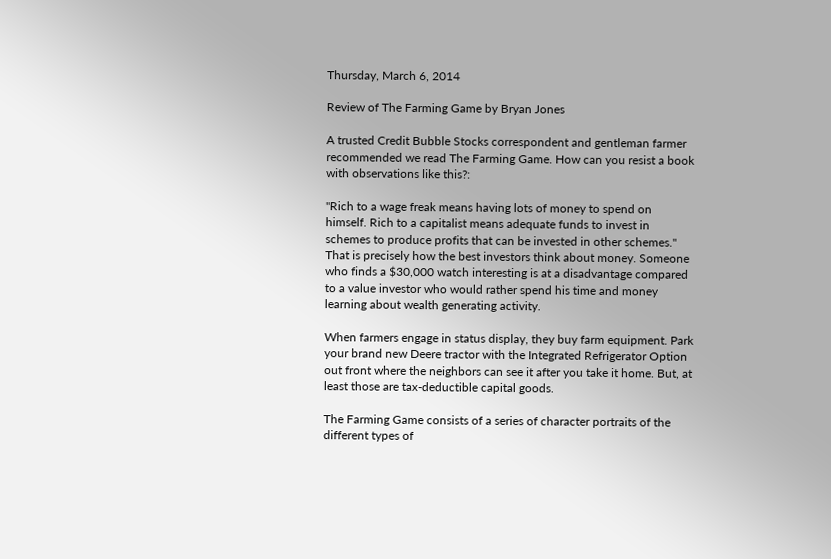Thursday, March 6, 2014

Review of The Farming Game by Bryan Jones

A trusted Credit Bubble Stocks correspondent and gentleman farmer recommended we read The Farming Game. How can you resist a book with observations like this?:

"Rich to a wage freak means having lots of money to spend on himself. Rich to a capitalist means adequate funds to invest in schemes to produce profits that can be invested in other schemes."
That is precisely how the best investors think about money. Someone who finds a $30,000 watch interesting is at a disadvantage compared to a value investor who would rather spend his time and money learning about wealth generating activity.

When farmers engage in status display, they buy farm equipment. Park your brand new Deere tractor with the Integrated Refrigerator Option out front where the neighbors can see it after you take it home. But, at least those are tax-deductible capital goods.

The Farming Game consists of a series of character portraits of the different types of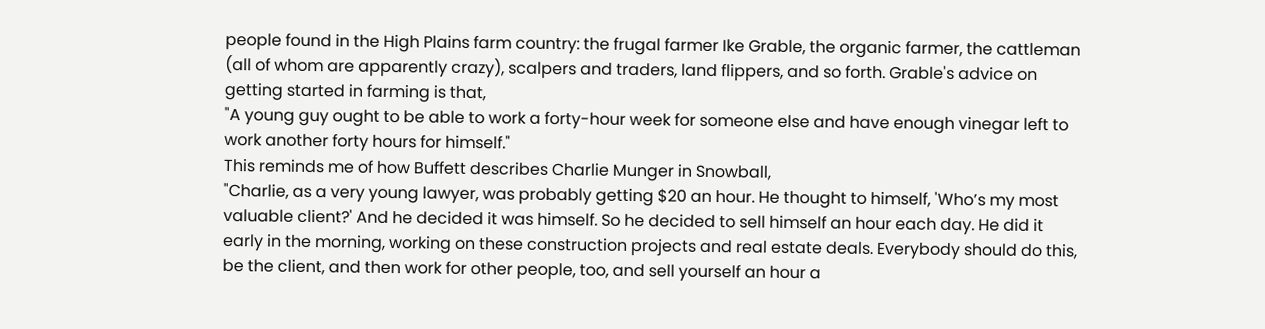people found in the High Plains farm country: the frugal farmer Ike Grable, the organic farmer, the cattleman (all of whom are apparently crazy), scalpers and traders, land flippers, and so forth. Grable's advice on getting started in farming is that,
"A young guy ought to be able to work a forty-hour week for someone else and have enough vinegar left to work another forty hours for himself."
This reminds me of how Buffett describes Charlie Munger in Snowball,
"Charlie, as a very young lawyer, was probably getting $20 an hour. He thought to himself, 'Who’s my most valuable client?' And he decided it was himself. So he decided to sell himself an hour each day. He did it early in the morning, working on these construction projects and real estate deals. Everybody should do this, be the client, and then work for other people, too, and sell yourself an hour a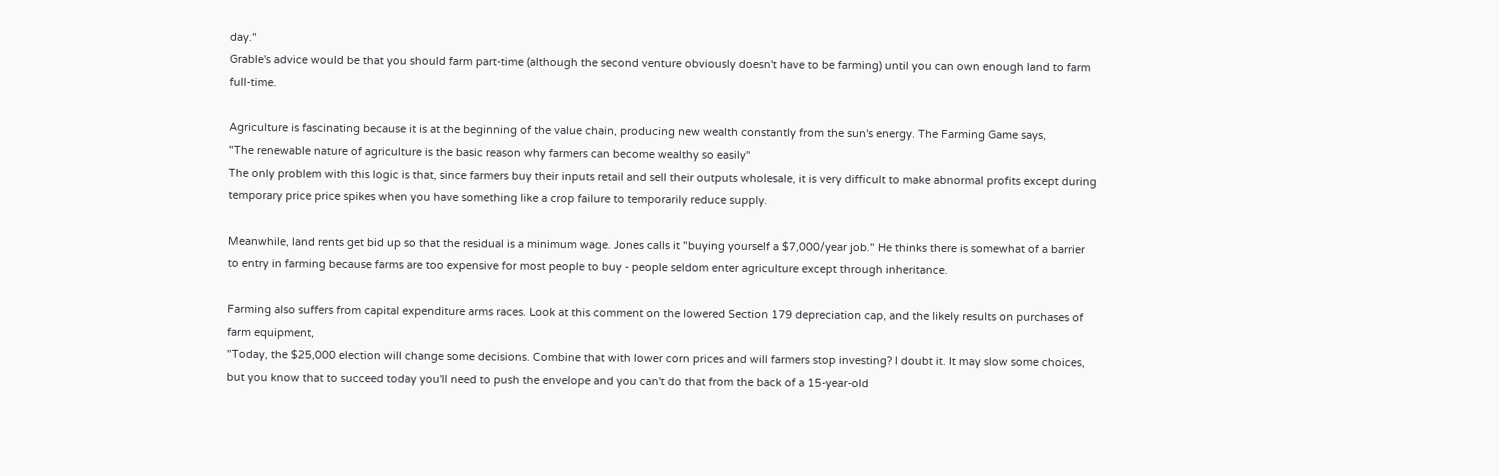day."
Grable's advice would be that you should farm part-time (although the second venture obviously doesn't have to be farming) until you can own enough land to farm full-time.

Agriculture is fascinating because it is at the beginning of the value chain, producing new wealth constantly from the sun's energy. The Farming Game says,
"The renewable nature of agriculture is the basic reason why farmers can become wealthy so easily"
The only problem with this logic is that, since farmers buy their inputs retail and sell their outputs wholesale, it is very difficult to make abnormal profits except during temporary price price spikes when you have something like a crop failure to temporarily reduce supply.

Meanwhile, land rents get bid up so that the residual is a minimum wage. Jones calls it "buying yourself a $7,000/year job." He thinks there is somewhat of a barrier to entry in farming because farms are too expensive for most people to buy - people seldom enter agriculture except through inheritance.

Farming also suffers from capital expenditure arms races. Look at this comment on the lowered Section 179 depreciation cap, and the likely results on purchases of farm equipment,
"Today, the $25,000 election will change some decisions. Combine that with lower corn prices and will farmers stop investing? I doubt it. It may slow some choices, but you know that to succeed today you'll need to push the envelope and you can't do that from the back of a 15-year-old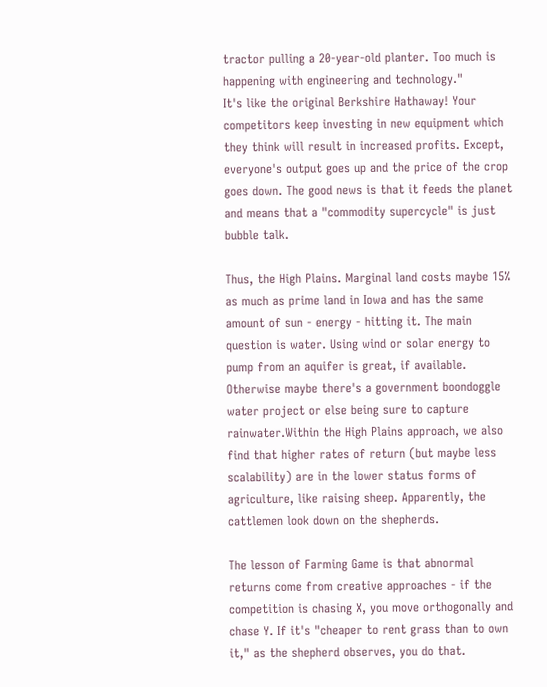tractor pulling a 20-year-old planter. Too much is happening with engineering and technology."
It's like the original Berkshire Hathaway! Your competitors keep investing in new equipment which they think will result in increased profits. Except, everyone's output goes up and the price of the crop goes down. The good news is that it feeds the planet and means that a "commodity supercycle" is just bubble talk.

Thus, the High Plains. Marginal land costs maybe 15% as much as prime land in Iowa and has the same amount of sun - energy - hitting it. The main question is water. Using wind or solar energy to pump from an aquifer is great, if available. Otherwise maybe there's a government boondoggle water project or else being sure to capture rainwater.Within the High Plains approach, we also find that higher rates of return (but maybe less scalability) are in the lower status forms of agriculture, like raising sheep. Apparently, the cattlemen look down on the shepherds.

The lesson of Farming Game is that abnormal returns come from creative approaches - if the competition is chasing X, you move orthogonally and chase Y. If it's "cheaper to rent grass than to own it," as the shepherd observes, you do that.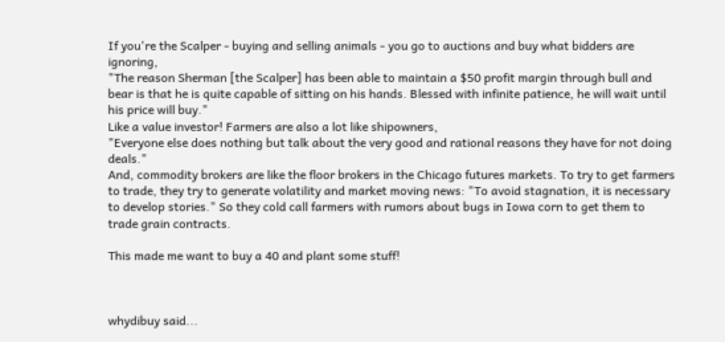If you're the Scalper - buying and selling animals - you go to auctions and buy what bidders are ignoring,
"The reason Sherman [the Scalper] has been able to maintain a $50 profit margin through bull and bear is that he is quite capable of sitting on his hands. Blessed with infinite patience, he will wait until his price will buy."
Like a value investor! Farmers are also a lot like shipowners,
"Everyone else does nothing but talk about the very good and rational reasons they have for not doing deals."
And, commodity brokers are like the floor brokers in the Chicago futures markets. To try to get farmers to trade, they try to generate volatility and market moving news: "To avoid stagnation, it is necessary to develop stories." So they cold call farmers with rumors about bugs in Iowa corn to get them to trade grain contracts.

This made me want to buy a 40 and plant some stuff!



whydibuy said...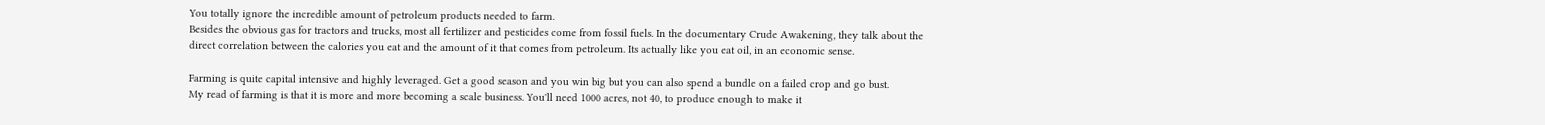You totally ignore the incredible amount of petroleum products needed to farm.
Besides the obvious gas for tractors and trucks, most all fertilizer and pesticides come from fossil fuels. In the documentary Crude Awakening, they talk about the direct correlation between the calories you eat and the amount of it that comes from petroleum. Its actually like you eat oil, in an economic sense.

Farming is quite capital intensive and highly leveraged. Get a good season and you win big but you can also spend a bundle on a failed crop and go bust.
My read of farming is that it is more and more becoming a scale business. You'll need 1000 acres, not 40, to produce enough to make it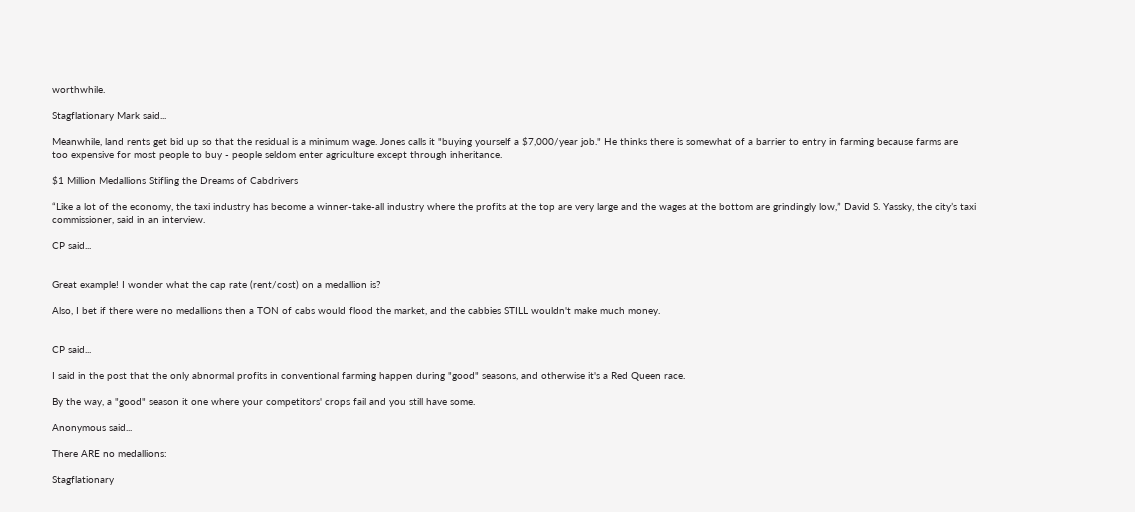worthwhile.

Stagflationary Mark said...

Meanwhile, land rents get bid up so that the residual is a minimum wage. Jones calls it "buying yourself a $7,000/year job." He thinks there is somewhat of a barrier to entry in farming because farms are too expensive for most people to buy - people seldom enter agriculture except through inheritance.

$1 Million Medallions Stifling the Dreams of Cabdrivers

“Like a lot of the economy, the taxi industry has become a winner-take-all industry where the profits at the top are very large and the wages at the bottom are grindingly low,” David S. Yassky, the city’s taxi commissioner, said in an interview.

CP said...


Great example! I wonder what the cap rate (rent/cost) on a medallion is?

Also, I bet if there were no medallions then a TON of cabs would flood the market, and the cabbies STILL wouldn't make much money.


CP said...

I said in the post that the only abnormal profits in conventional farming happen during "good" seasons, and otherwise it's a Red Queen race.

By the way, a "good" season it one where your competitors' crops fail and you still have some.

Anonymous said...

There ARE no medallions:

Stagflationary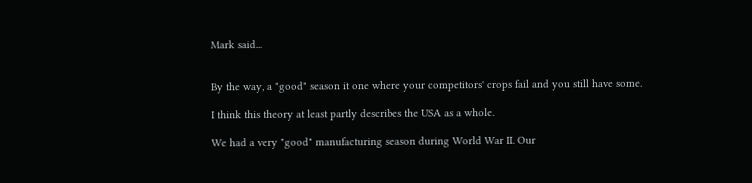Mark said...


By the way, a "good" season it one where your competitors' crops fail and you still have some.

I think this theory at least partly describes the USA as a whole.

We had a very "good" manufacturing season during World War II. Our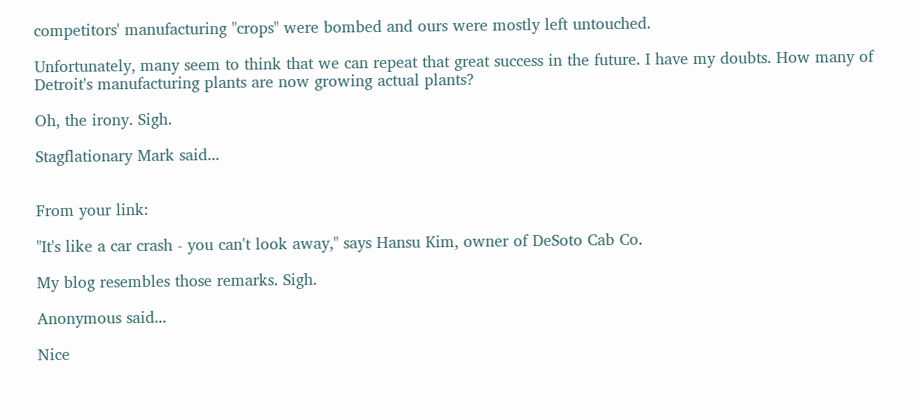competitors' manufacturing "crops" were bombed and ours were mostly left untouched.

Unfortunately, many seem to think that we can repeat that great success in the future. I have my doubts. How many of Detroit's manufacturing plants are now growing actual plants?

Oh, the irony. Sigh.

Stagflationary Mark said...


From your link:

"It's like a car crash - you can't look away," says Hansu Kim, owner of DeSoto Cab Co.

My blog resembles those remarks. Sigh.

Anonymous said...

Nice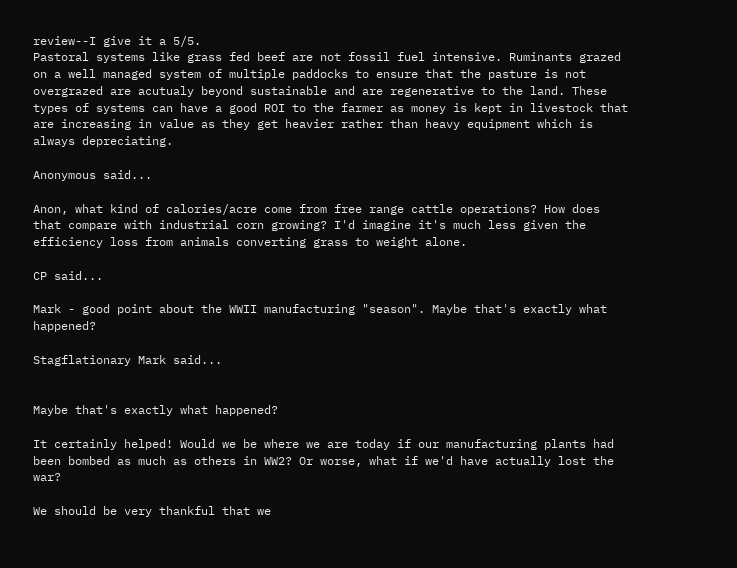review--I give it a 5/5.
Pastoral systems like grass fed beef are not fossil fuel intensive. Ruminants grazed on a well managed system of multiple paddocks to ensure that the pasture is not overgrazed are acutualy beyond sustainable and are regenerative to the land. These types of systems can have a good ROI to the farmer as money is kept in livestock that are increasing in value as they get heavier rather than heavy equipment which is always depreciating.

Anonymous said...

Anon, what kind of calories/acre come from free range cattle operations? How does that compare with industrial corn growing? I'd imagine it's much less given the efficiency loss from animals converting grass to weight alone.

CP said...

Mark - good point about the WWII manufacturing "season". Maybe that's exactly what happened?

Stagflationary Mark said...


Maybe that's exactly what happened?

It certainly helped! Would we be where we are today if our manufacturing plants had been bombed as much as others in WW2? Or worse, what if we'd have actually lost the war?

We should be very thankful that we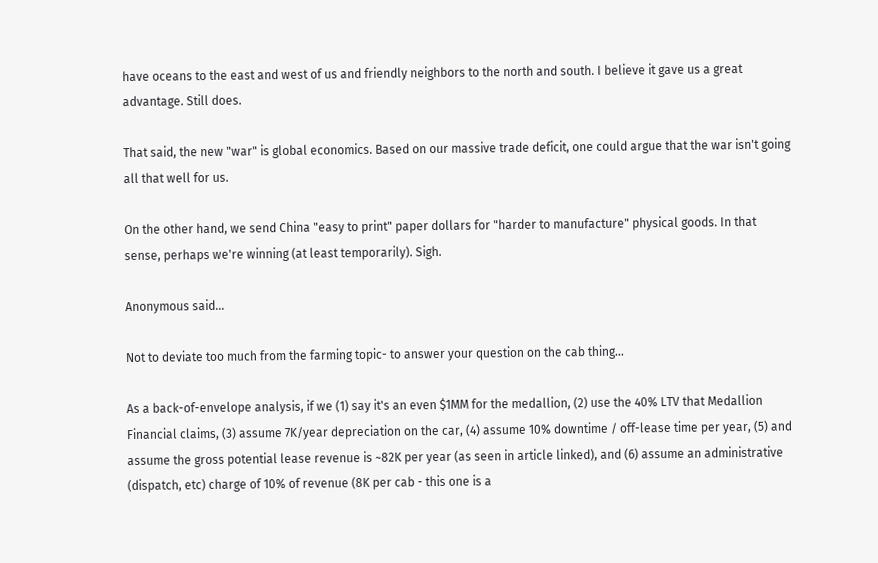have oceans to the east and west of us and friendly neighbors to the north and south. I believe it gave us a great advantage. Still does.

That said, the new "war" is global economics. Based on our massive trade deficit, one could argue that the war isn't going all that well for us.

On the other hand, we send China "easy to print" paper dollars for "harder to manufacture" physical goods. In that sense, perhaps we're winning (at least temporarily). Sigh.

Anonymous said...

Not to deviate too much from the farming topic- to answer your question on the cab thing...

As a back-of-envelope analysis, if we (1) say it's an even $1MM for the medallion, (2) use the 40% LTV that Medallion Financial claims, (3) assume 7K/year depreciation on the car, (4) assume 10% downtime / off-lease time per year, (5) and assume the gross potential lease revenue is ~82K per year (as seen in article linked), and (6) assume an administrative (dispatch, etc) charge of 10% of revenue (8K per cab - this one is a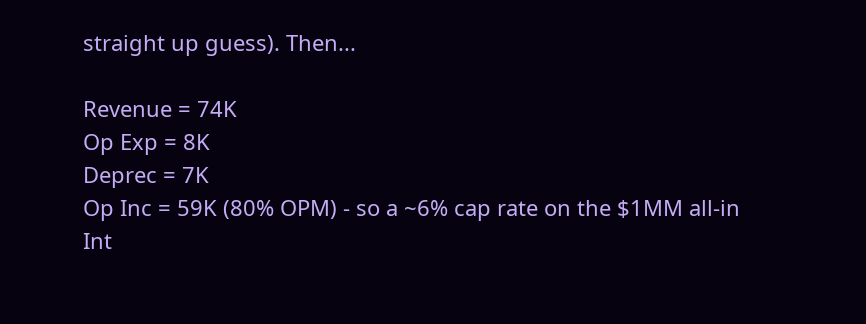straight up guess). Then...

Revenue = 74K
Op Exp = 8K
Deprec = 7K
Op Inc = 59K (80% OPM) - so a ~6% cap rate on the $1MM all-in
Int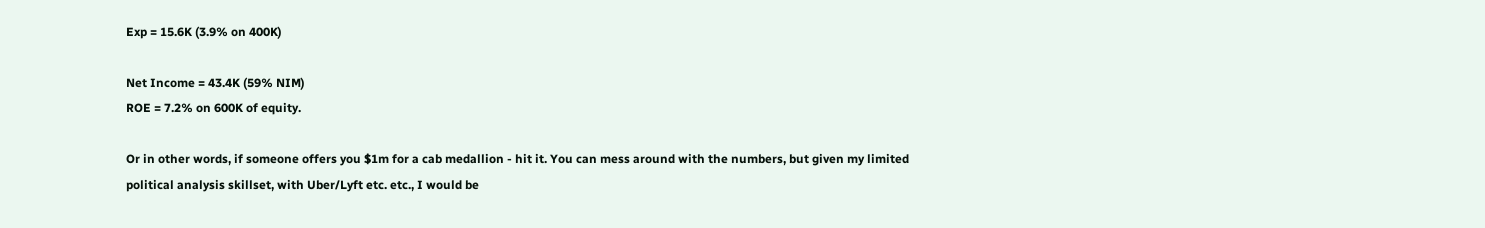Exp = 15.6K (3.9% on 400K)

Net Income = 43.4K (59% NIM)
ROE = 7.2% on 600K of equity.

Or in other words, if someone offers you $1m for a cab medallion - hit it. You can mess around with the numbers, but given my limited political analysis skillset, with Uber/Lyft etc. etc., I would be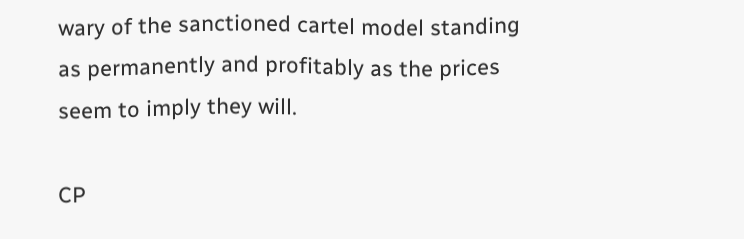wary of the sanctioned cartel model standing as permanently and profitably as the prices seem to imply they will.

CP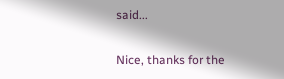said...

Nice, thanks for the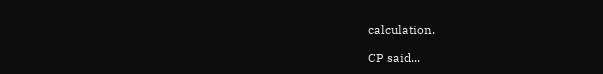calculation.

CP said...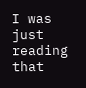I was just reading that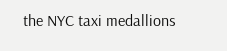the NYC taxi medallions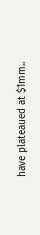have plateaued at $1mm..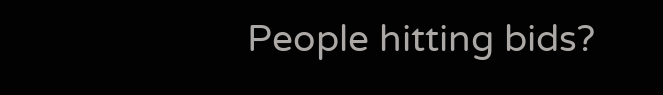People hitting bids?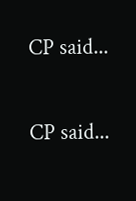CP said...


CP said...